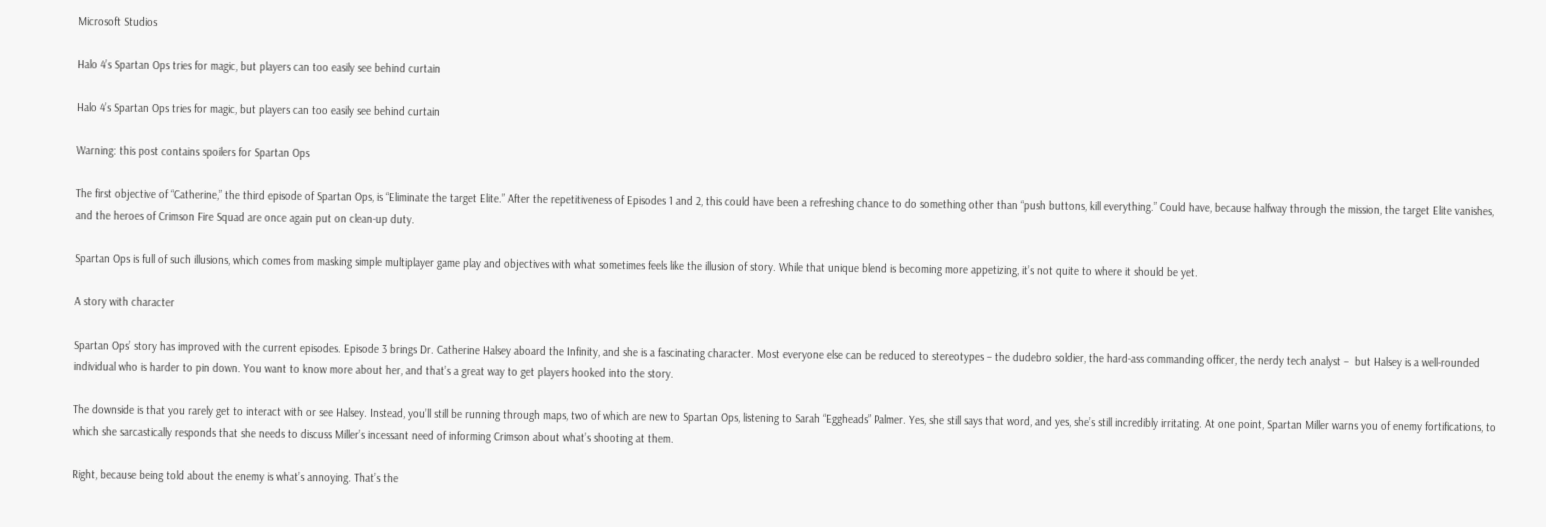Microsoft Studios

Halo 4’s Spartan Ops tries for magic, but players can too easily see behind curtain

Halo 4’s Spartan Ops tries for magic, but players can too easily see behind curtain

Warning: this post contains spoilers for Spartan Ops

The first objective of “Catherine,” the third episode of Spartan Ops, is “Eliminate the target Elite.” After the repetitiveness of Episodes 1 and 2, this could have been a refreshing chance to do something other than “push buttons, kill everything.” Could have, because halfway through the mission, the target Elite vanishes, and the heroes of Crimson Fire Squad are once again put on clean-up duty.

Spartan Ops is full of such illusions, which comes from masking simple multiplayer game play and objectives with what sometimes feels like the illusion of story. While that unique blend is becoming more appetizing, it’s not quite to where it should be yet.

A story with character

Spartan Ops’ story has improved with the current episodes. Episode 3 brings Dr. Catherine Halsey aboard the Infinity, and she is a fascinating character. Most everyone else can be reduced to stereotypes – the dudebro soldier, the hard-ass commanding officer, the nerdy tech analyst –  but Halsey is a well-rounded individual who is harder to pin down. You want to know more about her, and that’s a great way to get players hooked into the story.

The downside is that you rarely get to interact with or see Halsey. Instead, you’ll still be running through maps, two of which are new to Spartan Ops, listening to Sarah “Eggheads” Palmer. Yes, she still says that word, and yes, she’s still incredibly irritating. At one point, Spartan Miller warns you of enemy fortifications, to which she sarcastically responds that she needs to discuss Miller’s incessant need of informing Crimson about what’s shooting at them.

Right, because being told about the enemy is what’s annoying. That’s the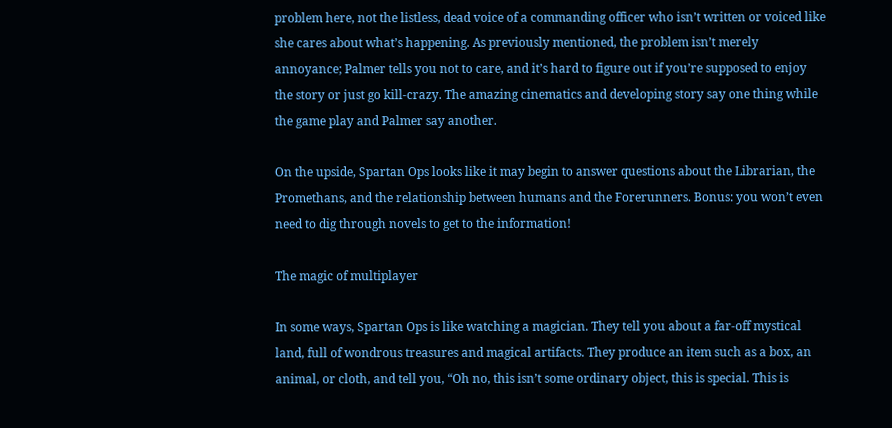problem here, not the listless, dead voice of a commanding officer who isn’t written or voiced like she cares about what’s happening. As previously mentioned, the problem isn’t merely annoyance; Palmer tells you not to care, and it’s hard to figure out if you’re supposed to enjoy the story or just go kill-crazy. The amazing cinematics and developing story say one thing while the game play and Palmer say another.

On the upside, Spartan Ops looks like it may begin to answer questions about the Librarian, the Promethans, and the relationship between humans and the Forerunners. Bonus: you won’t even need to dig through novels to get to the information!

The magic of multiplayer

In some ways, Spartan Ops is like watching a magician. They tell you about a far-off mystical land, full of wondrous treasures and magical artifacts. They produce an item such as a box, an animal, or cloth, and tell you, “Oh no, this isn’t some ordinary object, this is special. This is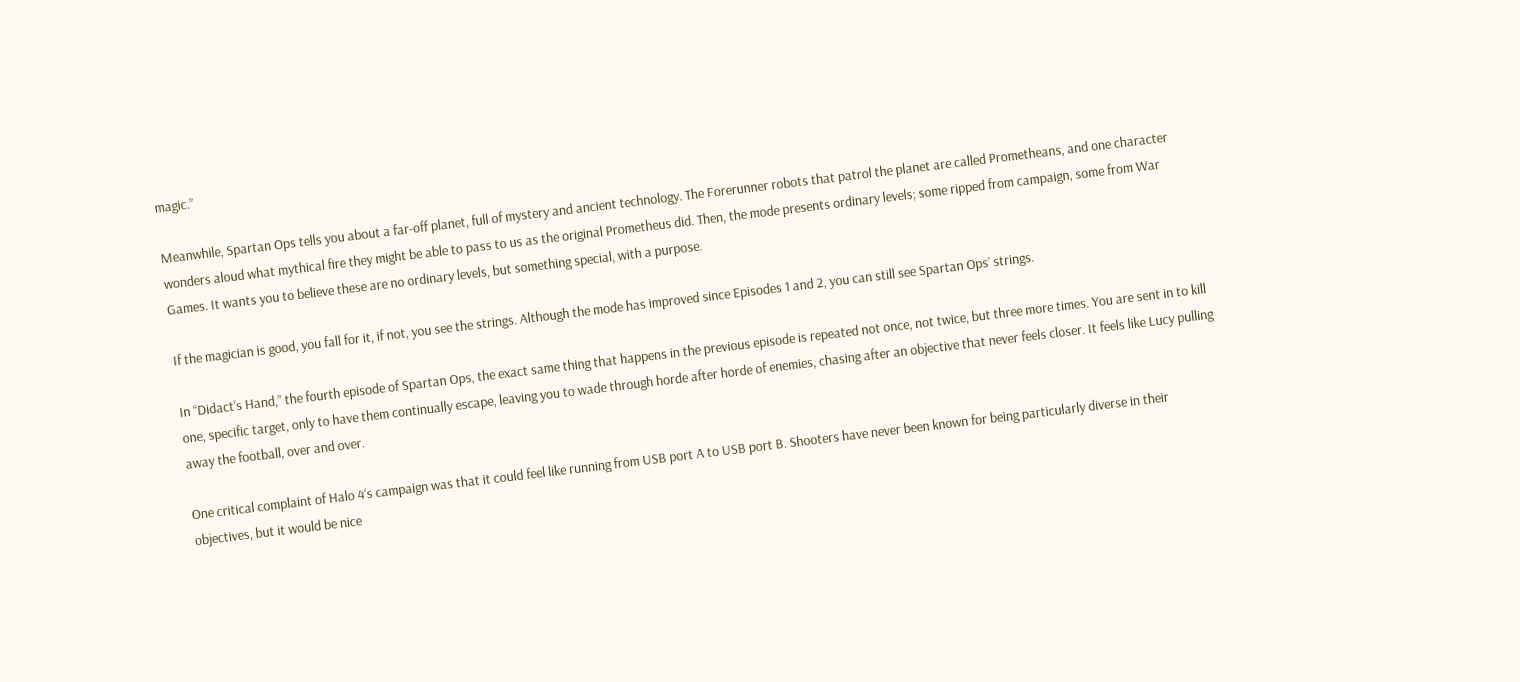magic.”

Meanwhile, Spartan Ops tells you about a far-off planet, full of mystery and ancient technology. The Forerunner robots that patrol the planet are called Prometheans, and one character wonders aloud what mythical fire they might be able to pass to us as the original Prometheus did. Then, the mode presents ordinary levels; some ripped from campaign, some from War Games. It wants you to believe these are no ordinary levels, but something special, with a purpose.

If the magician is good, you fall for it, if not, you see the strings. Although the mode has improved since Episodes 1 and 2, you can still see Spartan Ops’ strings.

In “Didact’s Hand,” the fourth episode of Spartan Ops, the exact same thing that happens in the previous episode is repeated not once, not twice, but three more times. You are sent in to kill one, specific target, only to have them continually escape, leaving you to wade through horde after horde of enemies, chasing after an objective that never feels closer. It feels like Lucy pulling away the football, over and over.

One critical complaint of Halo 4‘s campaign was that it could feel like running from USB port A to USB port B. Shooters have never been known for being particularly diverse in their objectives, but it would be nice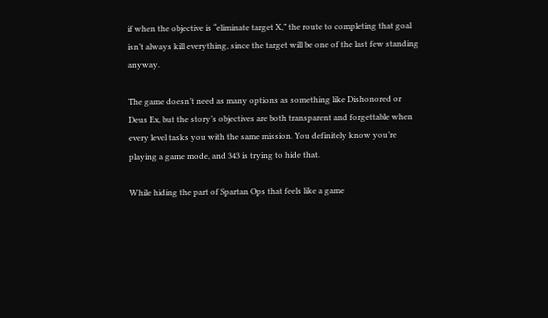if when the objective is “eliminate target X,” the route to completing that goal isn’t always kill everything, since the target will be one of the last few standing anyway.

The game doesn’t need as many options as something like Dishonored or Deus Ex, but the story’s objectives are both transparent and forgettable when every level tasks you with the same mission. You definitely know you’re playing a game mode, and 343 is trying to hide that.

While hiding the part of Spartan Ops that feels like a game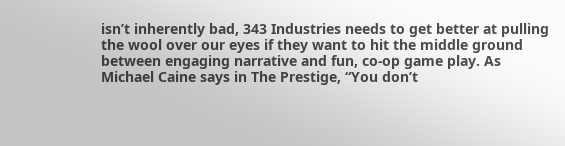isn’t inherently bad, 343 Industries needs to get better at pulling the wool over our eyes if they want to hit the middle ground between engaging narrative and fun, co-op game play. As Michael Caine says in The Prestige, “You don’t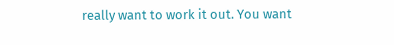really want to work it out. You want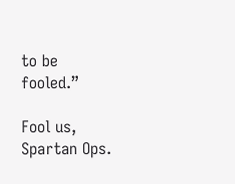to be fooled.”

Fool us, Spartan Ops.